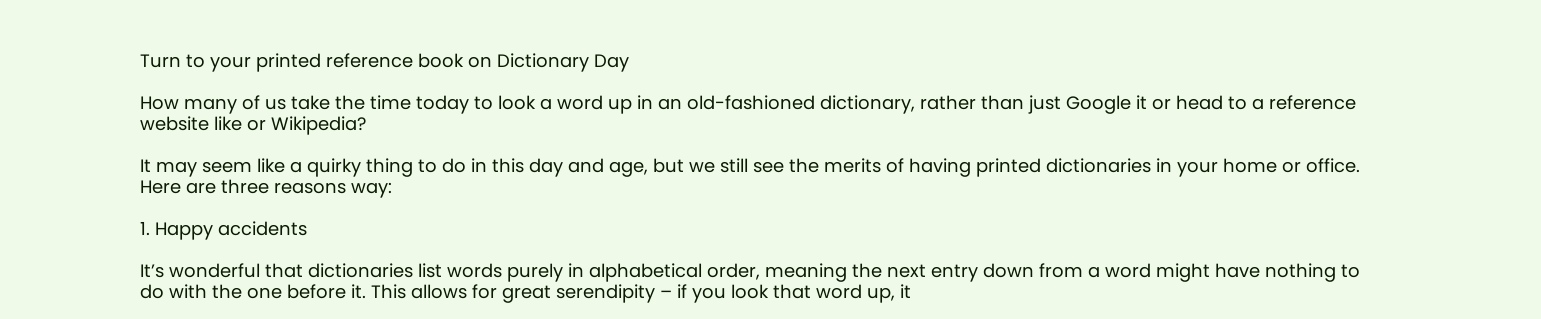Turn to your printed reference book on Dictionary Day

How many of us take the time today to look a word up in an old-fashioned dictionary, rather than just Google it or head to a reference website like or Wikipedia?

It may seem like a quirky thing to do in this day and age, but we still see the merits of having printed dictionaries in your home or office. Here are three reasons way:

1. Happy accidents

It’s wonderful that dictionaries list words purely in alphabetical order, meaning the next entry down from a word might have nothing to do with the one before it. This allows for great serendipity – if you look that word up, it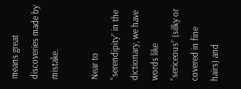means great discoveries made by mistake.

Near to “serendipity” in the dictionary, we have words like “sericeous” (silky or covered in fine hairs) and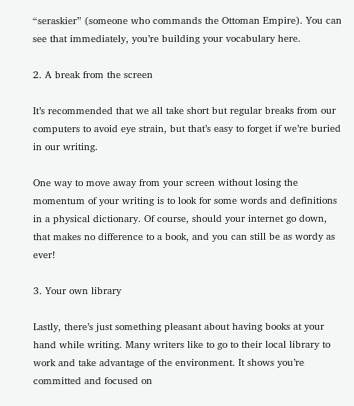“seraskier” (someone who commands the Ottoman Empire). You can see that immediately, you’re building your vocabulary here.

2. A break from the screen

It’s recommended that we all take short but regular breaks from our computers to avoid eye strain, but that’s easy to forget if we’re buried in our writing.

One way to move away from your screen without losing the momentum of your writing is to look for some words and definitions in a physical dictionary. Of course, should your internet go down, that makes no difference to a book, and you can still be as wordy as ever!

3. Your own library

Lastly, there’s just something pleasant about having books at your hand while writing. Many writers like to go to their local library to work and take advantage of the environment. It shows you’re committed and focused on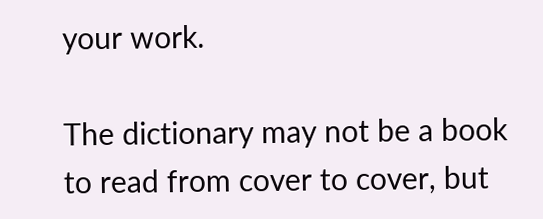your work.

The dictionary may not be a book to read from cover to cover, but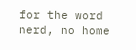for the word nerd, no home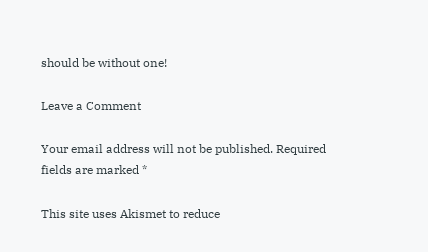should be without one!

Leave a Comment

Your email address will not be published. Required fields are marked *

This site uses Akismet to reduce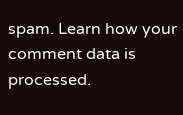spam. Learn how your comment data is processed.